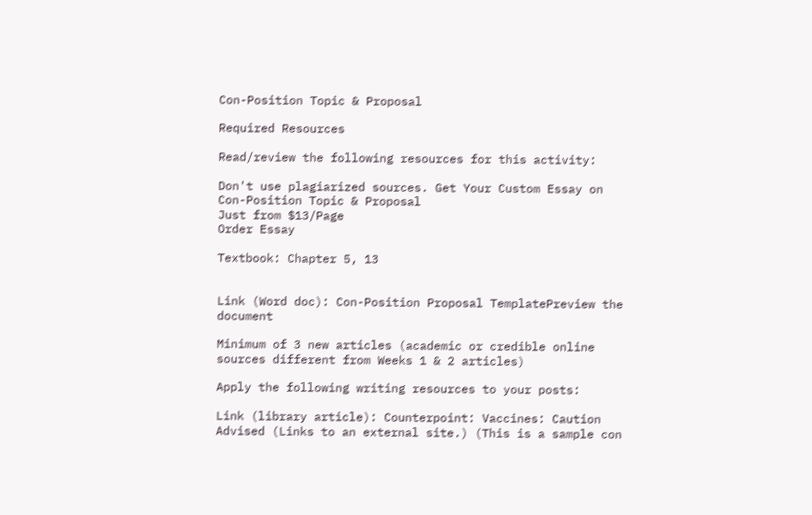Con-Position Topic & Proposal

Required Resources

Read/review the following resources for this activity:

Don't use plagiarized sources. Get Your Custom Essay on
Con-Position Topic & Proposal
Just from $13/Page
Order Essay

Textbook: Chapter 5, 13


Link (Word doc): Con-Position Proposal TemplatePreview the document

Minimum of 3 new articles (academic or credible online sources different from Weeks 1 & 2 articles)

Apply the following writing resources to your posts:

Link (library article): Counterpoint: Vaccines: Caution Advised (Links to an external site.) (This is a sample con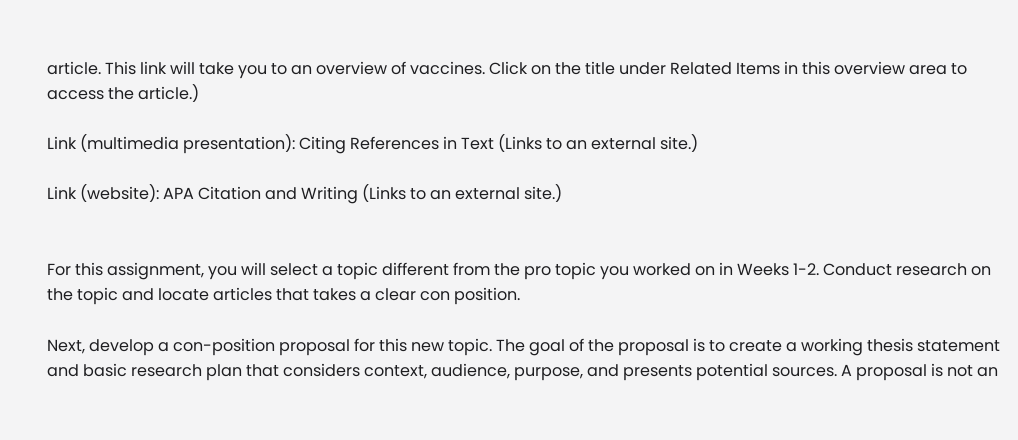article. This link will take you to an overview of vaccines. Click on the title under Related Items in this overview area to access the article.)

Link (multimedia presentation): Citing References in Text (Links to an external site.)

Link (website): APA Citation and Writing (Links to an external site.)


For this assignment, you will select a topic different from the pro topic you worked on in Weeks 1-2. Conduct research on the topic and locate articles that takes a clear con position.

Next, develop a con-position proposal for this new topic. The goal of the proposal is to create a working thesis statement and basic research plan that considers context, audience, purpose, and presents potential sources. A proposal is not an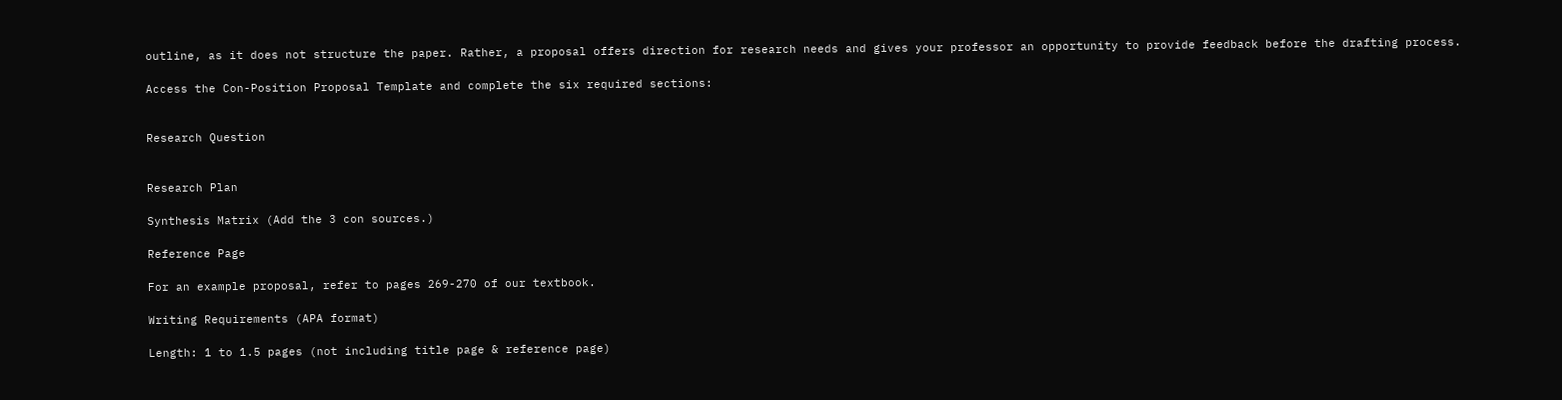outline, as it does not structure the paper. Rather, a proposal offers direction for research needs and gives your professor an opportunity to provide feedback before the drafting process.

Access the Con-Position Proposal Template and complete the six required sections:


Research Question


Research Plan

Synthesis Matrix (Add the 3 con sources.)

Reference Page

For an example proposal, refer to pages 269-270 of our textbook.

Writing Requirements (APA format)

Length: 1 to 1.5 pages (not including title page & reference page)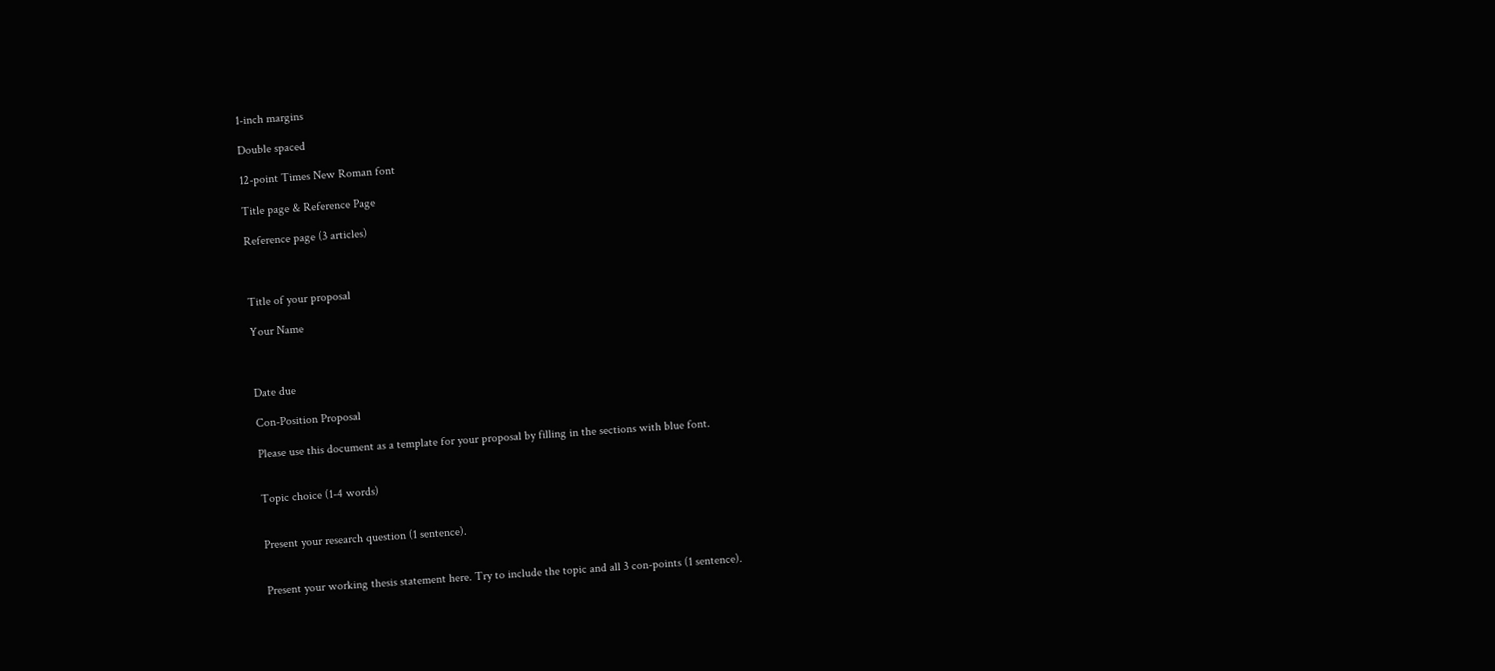1-inch margins

Double spaced

12-point Times New Roman font

Title page & Reference Page

Reference page (3 articles)



Title of your proposal

Your Name



Date due

Con-Position Proposal

Please use this document as a template for your proposal by filling in the sections with blue font.


Topic choice (1-4 words)


Present your research question (1 sentence).


Present your working thesis statement here. Try to include the topic and all 3 con-points (1 sentence).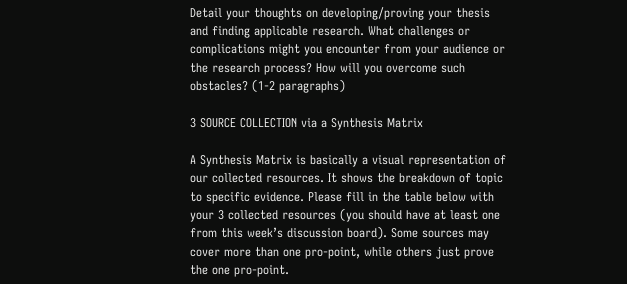Detail your thoughts on developing/proving your thesis and finding applicable research. What challenges or complications might you encounter from your audience or the research process? How will you overcome such obstacles? (1-2 paragraphs)

3 SOURCE COLLECTION via a Synthesis Matrix

A Synthesis Matrix is basically a visual representation of our collected resources. It shows the breakdown of topic to specific evidence. Please fill in the table below with your 3 collected resources (you should have at least one from this week’s discussion board). Some sources may cover more than one pro-point, while others just prove the one pro-point.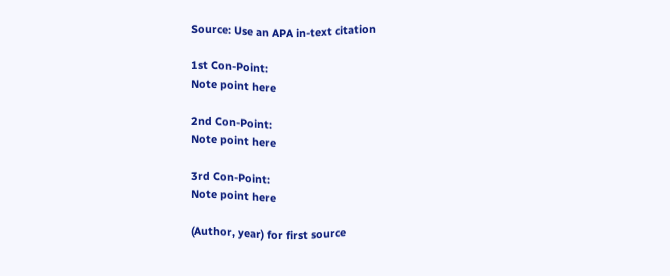Source: Use an APA in-text citation

1st Con-Point:
Note point here

2nd Con-Point:
Note point here

3rd Con-Point:
Note point here

(Author, year) for first source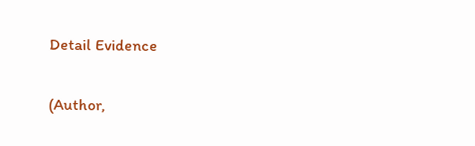Detail Evidence

(Author,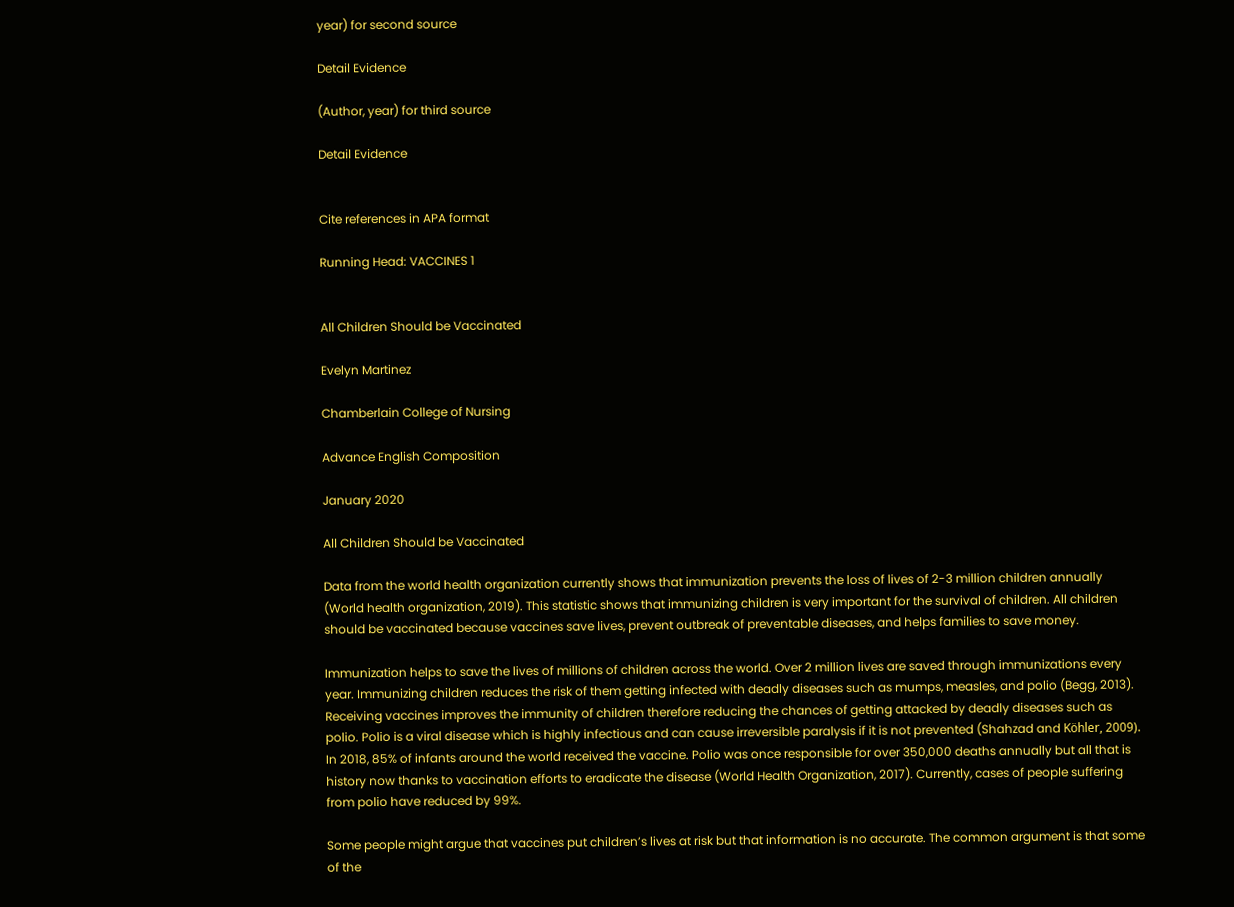year) for second source

Detail Evidence

(Author, year) for third source

Detail Evidence


Cite references in APA format

Running Head: VACCINES 1


All Children Should be Vaccinated

Evelyn Martinez

Chamberlain College of Nursing

Advance English Composition

January 2020

All Children Should be Vaccinated

Data from the world health organization currently shows that immunization prevents the loss of lives of 2-3 million children annually (World health organization, 2019). This statistic shows that immunizing children is very important for the survival of children. All children should be vaccinated because vaccines save lives, prevent outbreak of preventable diseases, and helps families to save money.

Immunization helps to save the lives of millions of children across the world. Over 2 million lives are saved through immunizations every year. Immunizing children reduces the risk of them getting infected with deadly diseases such as mumps, measles, and polio (Begg, 2013). Receiving vaccines improves the immunity of children therefore reducing the chances of getting attacked by deadly diseases such as polio. Polio is a viral disease which is highly infectious and can cause irreversible paralysis if it is not prevented (Shahzad and Köhler, 2009). In 2018, 85% of infants around the world received the vaccine. Polio was once responsible for over 350,000 deaths annually but all that is history now thanks to vaccination efforts to eradicate the disease (World Health Organization, 2017). Currently, cases of people suffering from polio have reduced by 99%.

Some people might argue that vaccines put children’s lives at risk but that information is no accurate. The common argument is that some of the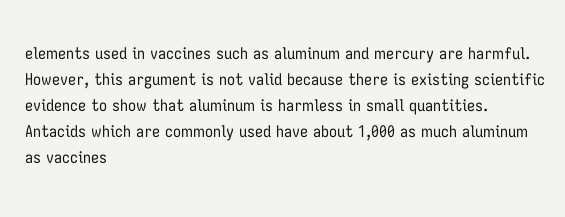elements used in vaccines such as aluminum and mercury are harmful. However, this argument is not valid because there is existing scientific evidence to show that aluminum is harmless in small quantities. Antacids which are commonly used have about 1,000 as much aluminum as vaccines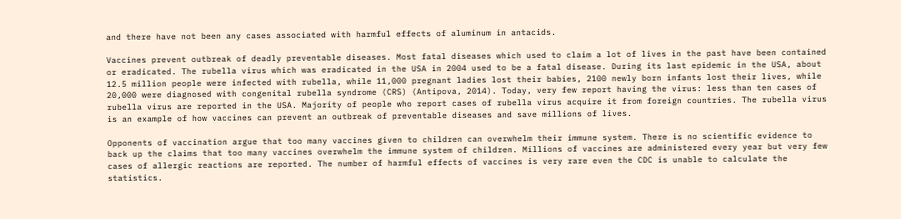and there have not been any cases associated with harmful effects of aluminum in antacids.

Vaccines prevent outbreak of deadly preventable diseases. Most fatal diseases which used to claim a lot of lives in the past have been contained or eradicated. The rubella virus which was eradicated in the USA in 2004 used to be a fatal disease. During its last epidemic in the USA, about 12.5 million people were infected with rubella, while 11,000 pregnant ladies lost their babies, 2100 newly born infants lost their lives, while 20,000 were diagnosed with congenital rubella syndrome (CRS) (Antipova, 2014). Today, very few report having the virus: less than ten cases of rubella virus are reported in the USA. Majority of people who report cases of rubella virus acquire it from foreign countries. The rubella virus is an example of how vaccines can prevent an outbreak of preventable diseases and save millions of lives.

Opponents of vaccination argue that too many vaccines given to children can overwhelm their immune system. There is no scientific evidence to back up the claims that too many vaccines overwhelm the immune system of children. Millions of vaccines are administered every year but very few cases of allergic reactions are reported. The number of harmful effects of vaccines is very rare even the CDC is unable to calculate the statistics.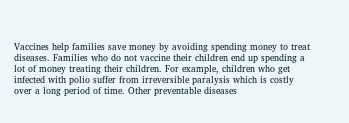Vaccines help families save money by avoiding spending money to treat diseases. Families who do not vaccine their children end up spending a lot of money treating their children. For example, children who get infected with polio suffer from irreversible paralysis which is costly over a long period of time. Other preventable diseases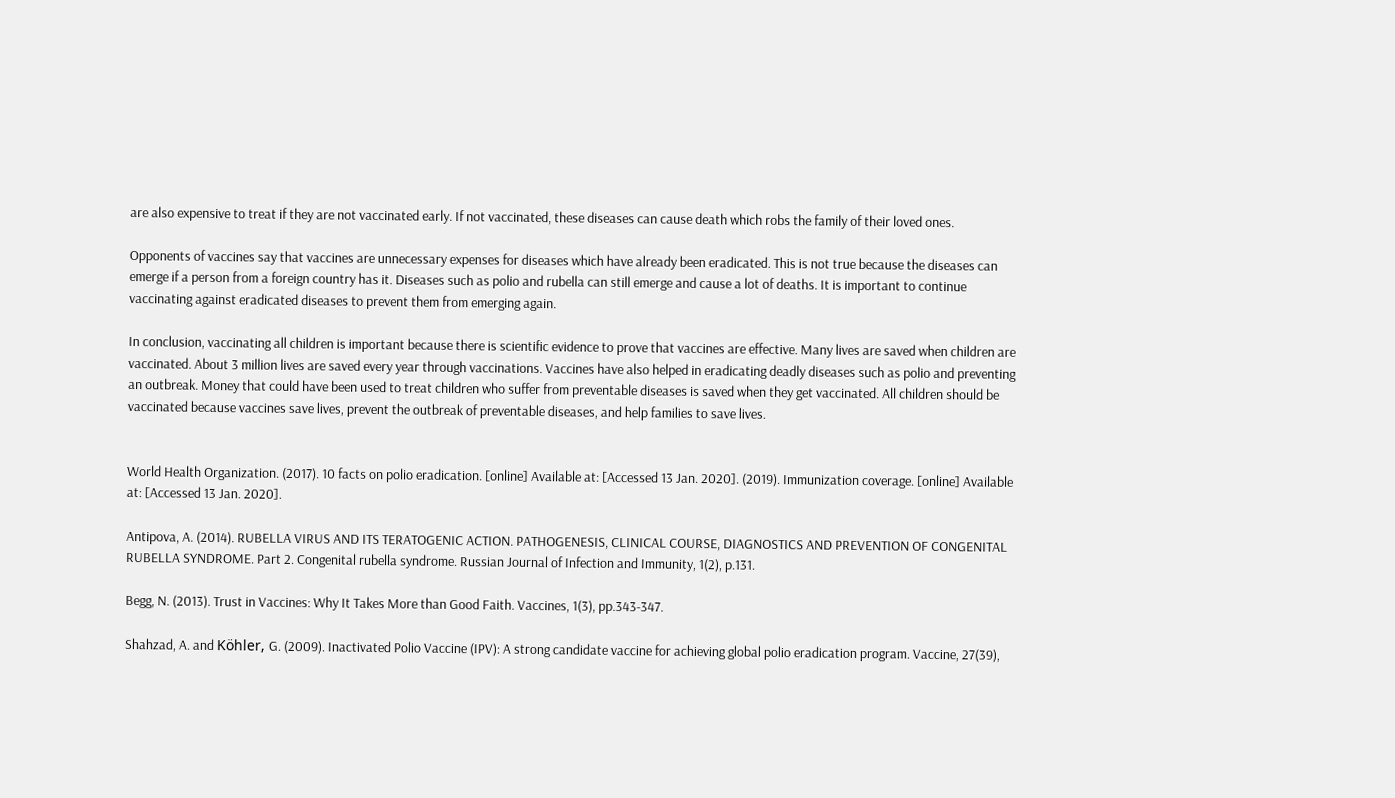are also expensive to treat if they are not vaccinated early. If not vaccinated, these diseases can cause death which robs the family of their loved ones.

Opponents of vaccines say that vaccines are unnecessary expenses for diseases which have already been eradicated. This is not true because the diseases can emerge if a person from a foreign country has it. Diseases such as polio and rubella can still emerge and cause a lot of deaths. It is important to continue vaccinating against eradicated diseases to prevent them from emerging again.

In conclusion, vaccinating all children is important because there is scientific evidence to prove that vaccines are effective. Many lives are saved when children are vaccinated. About 3 million lives are saved every year through vaccinations. Vaccines have also helped in eradicating deadly diseases such as polio and preventing an outbreak. Money that could have been used to treat children who suffer from preventable diseases is saved when they get vaccinated. All children should be vaccinated because vaccines save lives, prevent the outbreak of preventable diseases, and help families to save lives.


World Health Organization. (2017). 10 facts on polio eradication. [online] Available at: [Accessed 13 Jan. 2020]. (2019). Immunization coverage. [online] Available at: [Accessed 13 Jan. 2020].

Antipova, A. (2014). RUBELLA VIRUS AND ITS TERATOGENIC ACTION. PATHOGENESIS, CLINICAL COURSE, DIAGNOSTICS AND PREVENTION OF CONGENITAL RUBELLA SYNDROME. Part 2. Congenital rubella syndrome. Russian Journal of Infection and Immunity, 1(2), p.131.

Begg, N. (2013). Trust in Vaccines: Why It Takes More than Good Faith. Vaccines, 1(3), pp.343-347.

Shahzad, A. and Köhler, G. (2009). Inactivated Polio Vaccine (IPV): A strong candidate vaccine for achieving global polio eradication program. Vaccine, 27(39),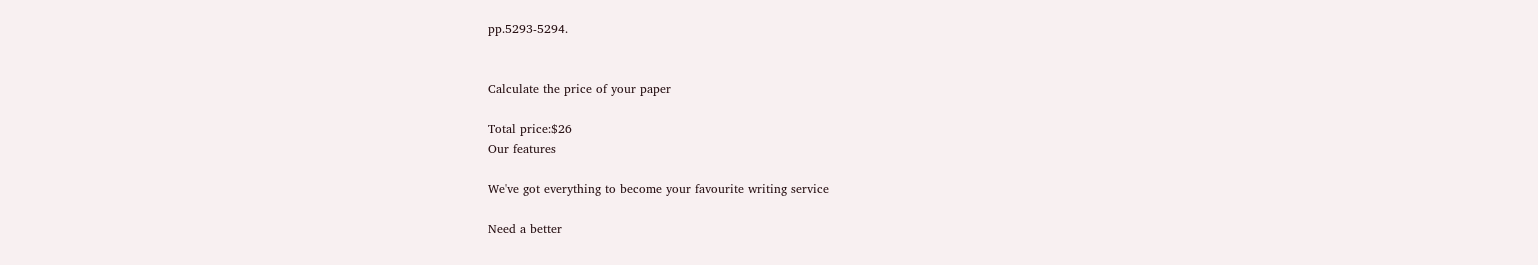pp.5293-5294.


Calculate the price of your paper

Total price:$26
Our features

We've got everything to become your favourite writing service

Need a better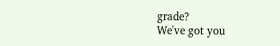grade?
We've got you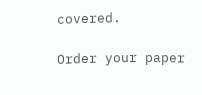covered.

Order your paper